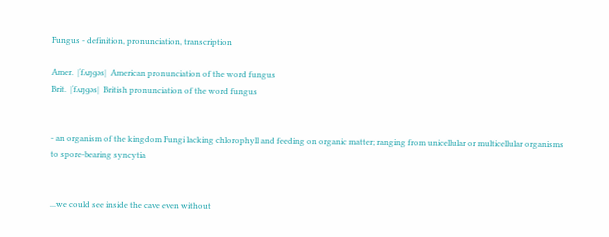Fungus - definition, pronunciation, transcription

Amer.  |ˈfʌŋɡəs|  American pronunciation of the word fungus
Brit.  |ˈfʌŋɡəs|  British pronunciation of the word fungus


- an organism of the kingdom Fungi lacking chlorophyll and feeding on organic matter; ranging from unicellular or multicellular organisms to spore-bearing syncytia


...we could see inside the cave even without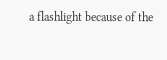a flashlight because of the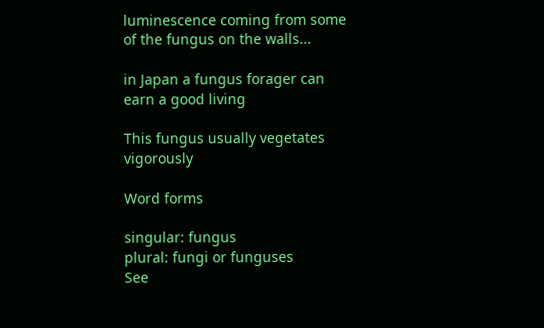luminescence coming from some of the fungus on the walls...

in Japan a fungus forager can earn a good living

This fungus usually vegetates vigorously

Word forms

singular: fungus
plural: fungi or funguses
See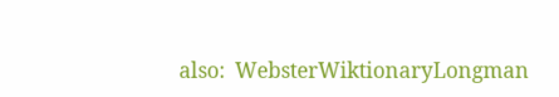also:  WebsterWiktionaryLongman